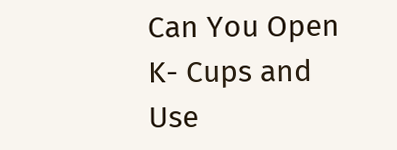Can You Open K- Cups and Use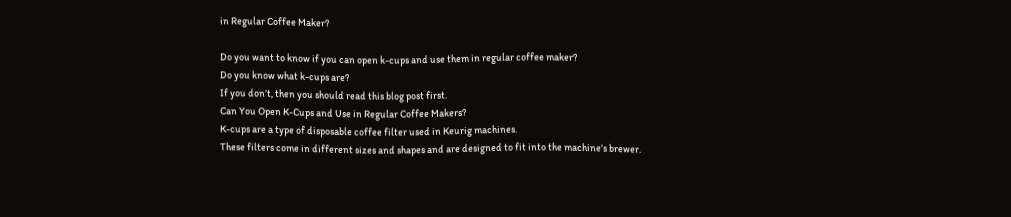in Regular Coffee Maker?

Do you want to know if you can open k-cups and use them in regular coffee maker?
Do you know what k-cups are?
If you don’t, then you should read this blog post first.
Can You Open K-Cups and Use in Regular Coffee Makers?
K-cups are a type of disposable coffee filter used in Keurig machines.
These filters come in different sizes and shapes and are designed to fit into the machine’s brewer.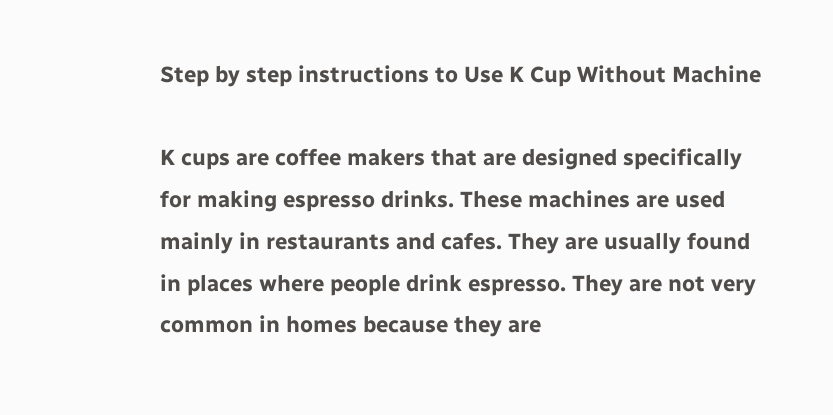Step by step instructions to Use K Cup Without Machine

K cups are coffee makers that are designed specifically for making espresso drinks. These machines are used mainly in restaurants and cafes. They are usually found in places where people drink espresso. They are not very common in homes because they are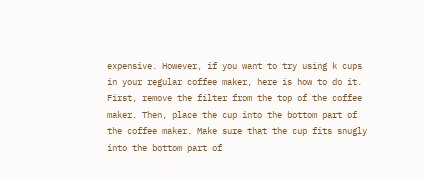expensive. However, if you want to try using k cups in your regular coffee maker, here is how to do it. First, remove the filter from the top of the coffee maker. Then, place the cup into the bottom part of the coffee maker. Make sure that the cup fits snugly into the bottom part of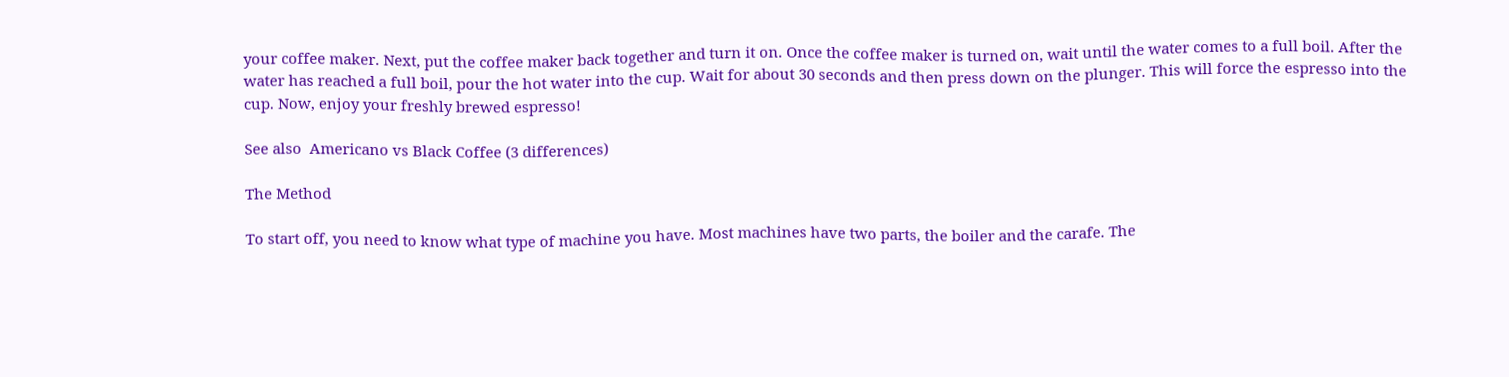your coffee maker. Next, put the coffee maker back together and turn it on. Once the coffee maker is turned on, wait until the water comes to a full boil. After the water has reached a full boil, pour the hot water into the cup. Wait for about 30 seconds and then press down on the plunger. This will force the espresso into the cup. Now, enjoy your freshly brewed espresso!

See also  Americano vs Black Coffee (3 differences)

The Method

To start off, you need to know what type of machine you have. Most machines have two parts, the boiler and the carafe. The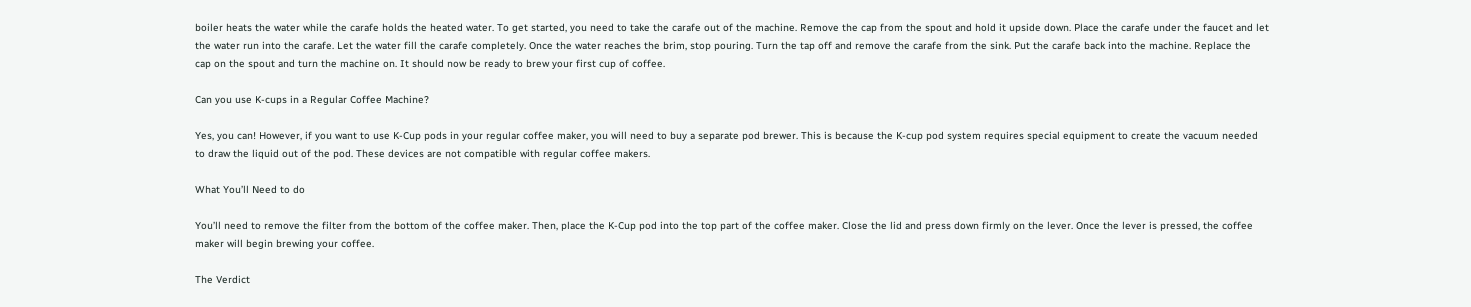boiler heats the water while the carafe holds the heated water. To get started, you need to take the carafe out of the machine. Remove the cap from the spout and hold it upside down. Place the carafe under the faucet and let the water run into the carafe. Let the water fill the carafe completely. Once the water reaches the brim, stop pouring. Turn the tap off and remove the carafe from the sink. Put the carafe back into the machine. Replace the cap on the spout and turn the machine on. It should now be ready to brew your first cup of coffee.

Can you use K-cups in a Regular Coffee Machine?

Yes, you can! However, if you want to use K-Cup pods in your regular coffee maker, you will need to buy a separate pod brewer. This is because the K-cup pod system requires special equipment to create the vacuum needed to draw the liquid out of the pod. These devices are not compatible with regular coffee makers.

What You’ll Need to do

You’ll need to remove the filter from the bottom of the coffee maker. Then, place the K-Cup pod into the top part of the coffee maker. Close the lid and press down firmly on the lever. Once the lever is pressed, the coffee maker will begin brewing your coffee.

The Verdict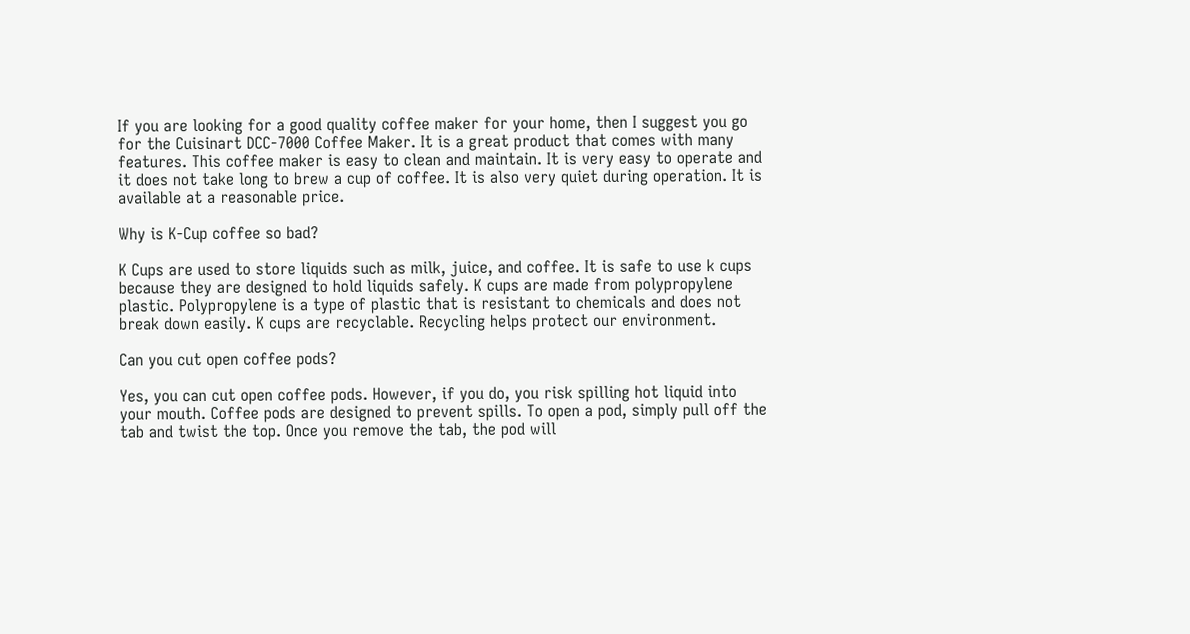If you are looking for a good quality coffee maker for your home, then I suggest you go for the Cuisinart DCC-7000 Coffee Maker. It is a great product that comes with many features. This coffee maker is easy to clean and maintain. It is very easy to operate and it does not take long to brew a cup of coffee. It is also very quiet during operation. It is available at a reasonable price.

Why is K-Cup coffee so bad?

K Cups are used to store liquids such as milk, juice, and coffee. It is safe to use k cups because they are designed to hold liquids safely. K cups are made from polypropylene plastic. Polypropylene is a type of plastic that is resistant to chemicals and does not break down easily. K cups are recyclable. Recycling helps protect our environment.

Can you cut open coffee pods?

Yes, you can cut open coffee pods. However, if you do, you risk spilling hot liquid into your mouth. Coffee pods are designed to prevent spills. To open a pod, simply pull off the tab and twist the top. Once you remove the tab, the pod will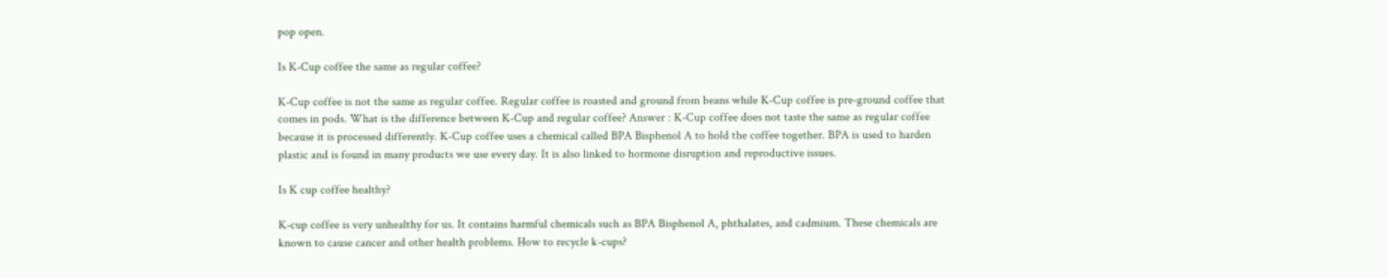pop open.

Is K-Cup coffee the same as regular coffee?

K-Cup coffee is not the same as regular coffee. Regular coffee is roasted and ground from beans while K-Cup coffee is pre-ground coffee that comes in pods. What is the difference between K-Cup and regular coffee? Answer : K-Cup coffee does not taste the same as regular coffee because it is processed differently. K-Cup coffee uses a chemical called BPA Bisphenol A to hold the coffee together. BPA is used to harden plastic and is found in many products we use every day. It is also linked to hormone disruption and reproductive issues.

Is K cup coffee healthy?

K-cup coffee is very unhealthy for us. It contains harmful chemicals such as BPA Bisphenol A, phthalates, and cadmium. These chemicals are known to cause cancer and other health problems. How to recycle k-cups?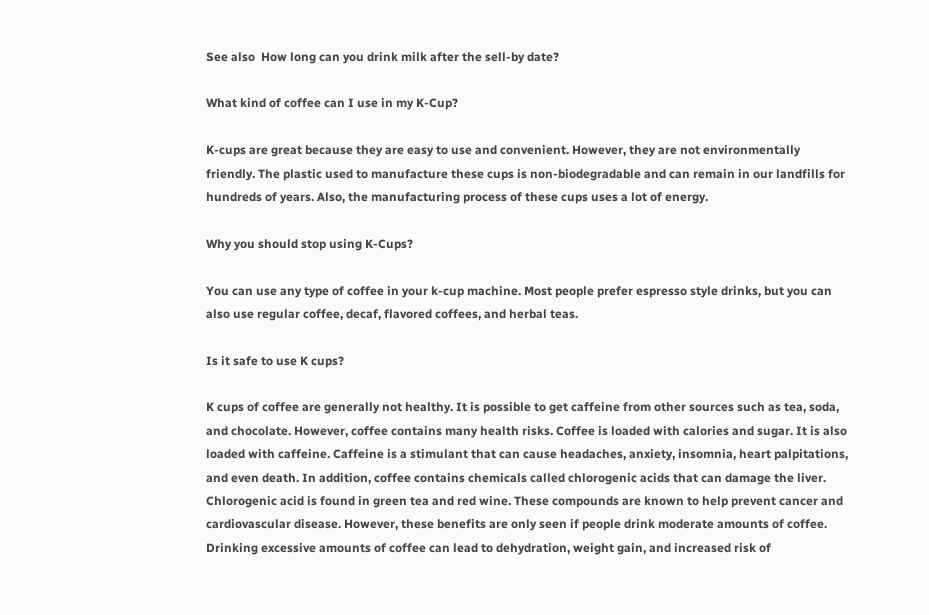See also  How long can you drink milk after the sell-by date?

What kind of coffee can I use in my K-Cup?

K-cups are great because they are easy to use and convenient. However, they are not environmentally friendly. The plastic used to manufacture these cups is non-biodegradable and can remain in our landfills for hundreds of years. Also, the manufacturing process of these cups uses a lot of energy.

Why you should stop using K-Cups?

You can use any type of coffee in your k-cup machine. Most people prefer espresso style drinks, but you can also use regular coffee, decaf, flavored coffees, and herbal teas.

Is it safe to use K cups?

K cups of coffee are generally not healthy. It is possible to get caffeine from other sources such as tea, soda, and chocolate. However, coffee contains many health risks. Coffee is loaded with calories and sugar. It is also loaded with caffeine. Caffeine is a stimulant that can cause headaches, anxiety, insomnia, heart palpitations, and even death. In addition, coffee contains chemicals called chlorogenic acids that can damage the liver. Chlorogenic acid is found in green tea and red wine. These compounds are known to help prevent cancer and cardiovascular disease. However, these benefits are only seen if people drink moderate amounts of coffee. Drinking excessive amounts of coffee can lead to dehydration, weight gain, and increased risk of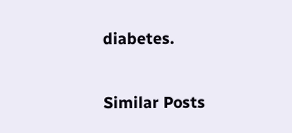diabetes.

Similar Posts